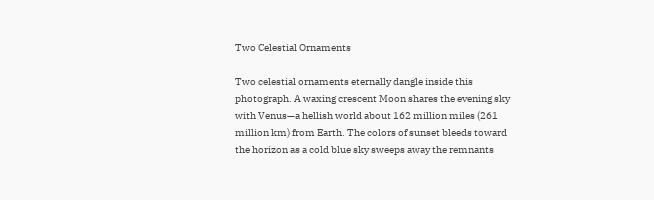Two Celestial Ornaments

Two celestial ornaments eternally dangle inside this photograph. A waxing crescent Moon shares the evening sky with Venus—a hellish world about 162 million miles (261 million km) from Earth. The colors of sunset bleeds toward the horizon as a cold blue sky sweeps away the remnants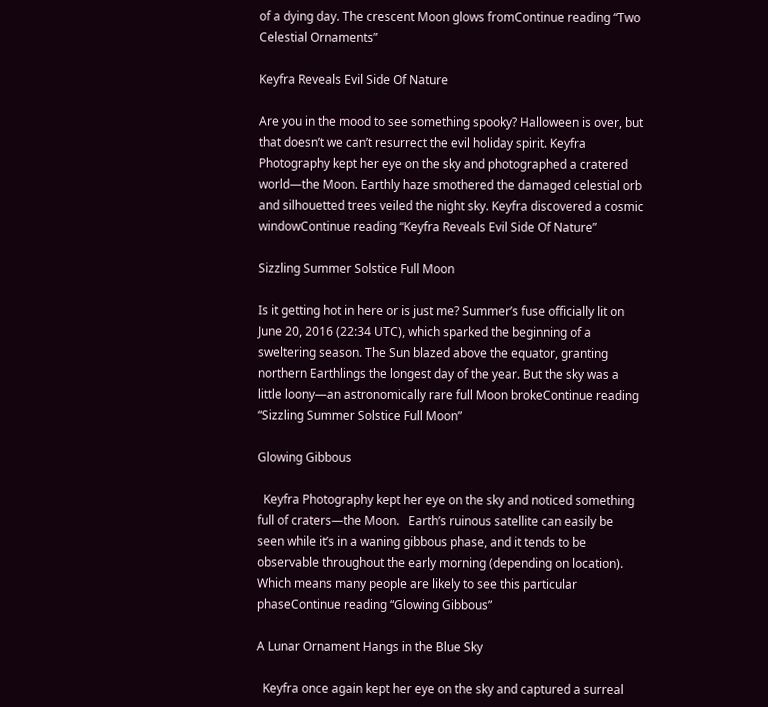of a dying day. The crescent Moon glows fromContinue reading “Two Celestial Ornaments”

Keyfra Reveals Evil Side Of Nature

Are you in the mood to see something spooky? Halloween is over, but that doesn’t we can’t resurrect the evil holiday spirit. Keyfra Photography kept her eye on the sky and photographed a cratered world—the Moon. Earthly haze smothered the damaged celestial orb and silhouetted trees veiled the night sky. Keyfra discovered a cosmic windowContinue reading “Keyfra Reveals Evil Side Of Nature”

Sizzling Summer Solstice Full Moon

Is it getting hot in here or is just me? Summer’s fuse officially lit on June 20, 2016 (22:34 UTC), which sparked the beginning of a sweltering season. The Sun blazed above the equator, granting northern Earthlings the longest day of the year. But the sky was a little loony—an astronomically rare full Moon brokeContinue reading “Sizzling Summer Solstice Full Moon”

Glowing Gibbous

  Keyfra Photography kept her eye on the sky and noticed something full of craters—the Moon.   Earth’s ruinous satellite can easily be seen while it’s in a waning gibbous phase, and it tends to be observable throughout the early morning (depending on location). Which means many people are likely to see this particular phaseContinue reading “Glowing Gibbous”

A Lunar Ornament Hangs in the Blue Sky

  Keyfra once again kept her eye on the sky and captured a surreal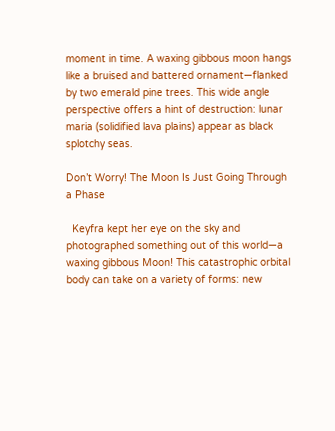moment in time. A waxing gibbous moon hangs like a bruised and battered ornament—flanked by two emerald pine trees. This wide angle perspective offers a hint of destruction: lunar maria (solidified lava plains) appear as black splotchy seas.

Don’t Worry! The Moon Is Just Going Through a Phase

  Keyfra kept her eye on the sky and photographed something out of this world—a waxing gibbous Moon! This catastrophic orbital body can take on a variety of forms: new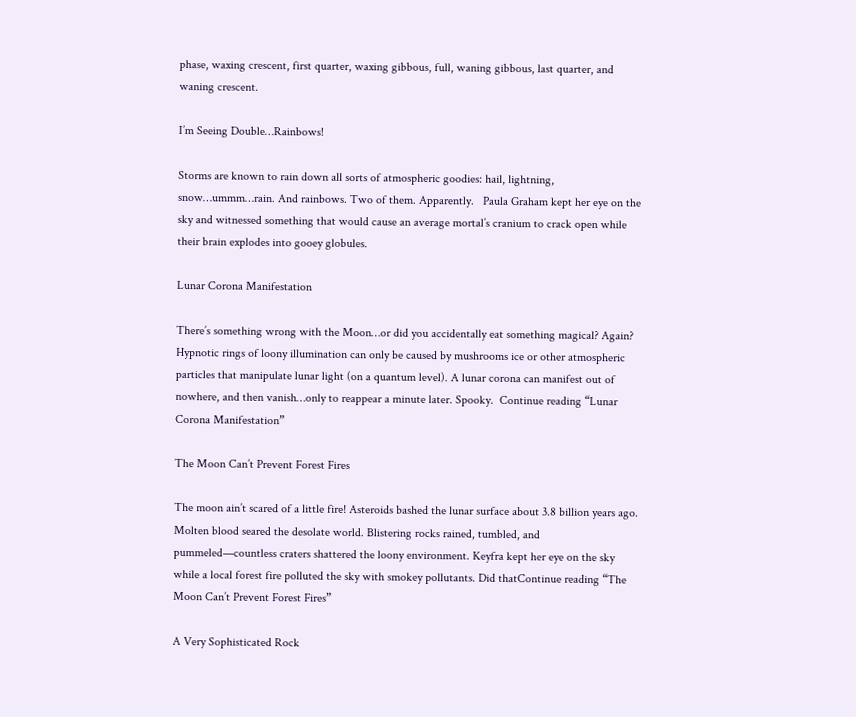phase, waxing crescent, first quarter, waxing gibbous, full, waning gibbous, last quarter, and waning crescent.

I’m Seeing Double…Rainbows!

Storms are known to rain down all sorts of atmospheric goodies: hail, lightning, snow…ummm…rain. And rainbows. Two of them. Apparently.   Paula Graham kept her eye on the sky and witnessed something that would cause an average mortal’s cranium to crack open while their brain explodes into gooey globules.

Lunar Corona Manifestation

There’s something wrong with the Moon…or did you accidentally eat something magical? Again? Hypnotic rings of loony illumination can only be caused by mushrooms ice or other atmospheric particles that manipulate lunar light (on a quantum level). A lunar corona can manifest out of nowhere, and then vanish…only to reappear a minute later. Spooky.  Continue reading “Lunar Corona Manifestation”

The Moon Can’t Prevent Forest Fires

The moon ain’t scared of a little fire! Asteroids bashed the lunar surface about 3.8 billion years ago. Molten blood seared the desolate world. Blistering rocks rained, tumbled, and pummeled—countless craters shattered the loony environment. Keyfra kept her eye on the sky while a local forest fire polluted the sky with smokey pollutants. Did thatContinue reading “The Moon Can’t Prevent Forest Fires”

A Very Sophisticated Rock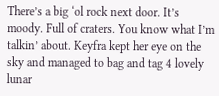There’s a big ‘ol rock next door. It’s moody. Full of craters. You know what I’m talkin’ about. Keyfra kept her eye on the sky and managed to bag and tag 4 lovely lunar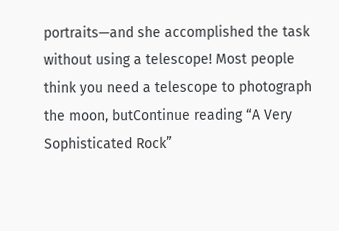portraits—and she accomplished the task without using a telescope! Most people think you need a telescope to photograph the moon, butContinue reading “A Very Sophisticated Rock”